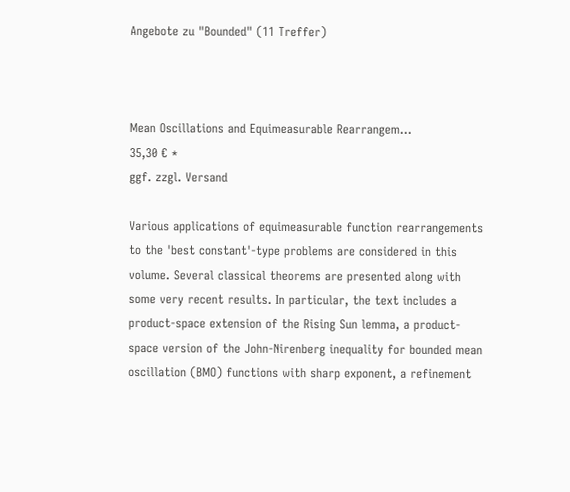Angebote zu "Bounded" (11 Treffer)



Mean Oscillations and Equimeasurable Rearrangem...
35,30 € *
ggf. zzgl. Versand

Various applications of equimeasurable function rearrangements to the 'best constant'-type problems are considered in this volume. Several classical theorems are presented along with some very recent results. In particular, the text includes a product-space extension of the Rising Sun lemma, a product-space version of the John-Nirenberg inequality for bounded mean oscillation (BMO) functions with sharp exponent, a refinement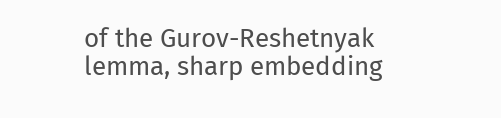of the Gurov-Reshetnyak lemma, sharp embedding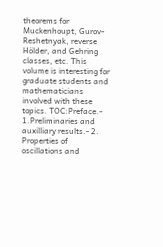theorems for Muckenhoupt, Gurov-Reshetnyak, reverse Hölder, and Gehring classes, etc. This volume is interesting for graduate students and mathematicians involved with these topics. TOC:Preface.- 1.Preliminaries and auxilliary results.- 2. Properties of oscillations and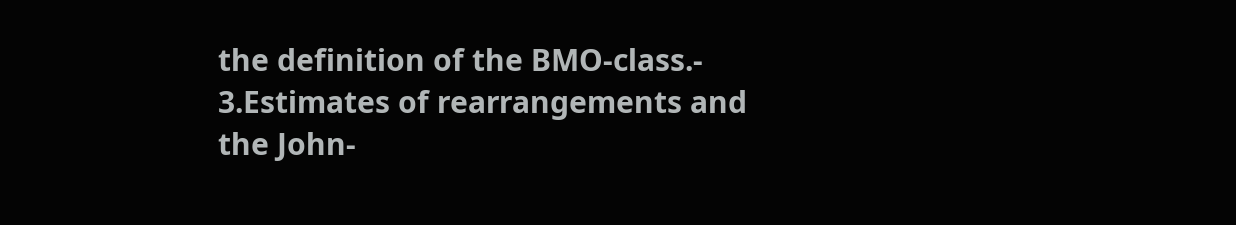the definition of the BMO-class.- 3.Estimates of rearrangements and the John-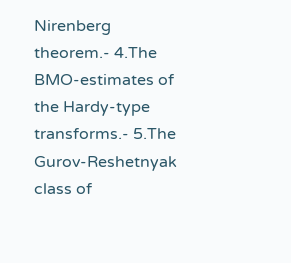Nirenberg theorem.- 4.The BMO-estimates of the Hardy-type transforms.- 5.The Gurov-Reshetnyak class of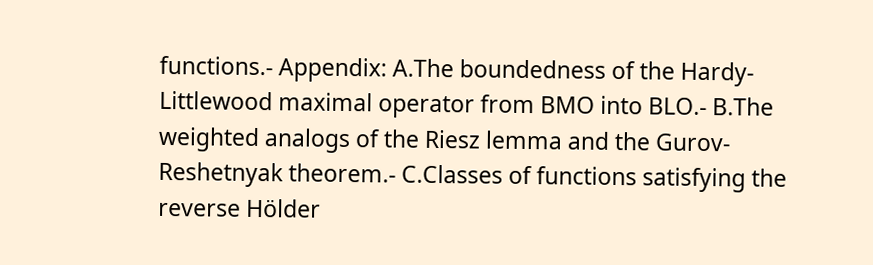functions.- Appendix: A.The boundedness of the Hardy-Littlewood maximal operator from BMO into BLO.- B.The weighted analogs of the Riesz lemma and the Gurov-Reshetnyak theorem.- C.Classes of functions satisfying the reverse Hölder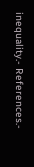inequality.- References.-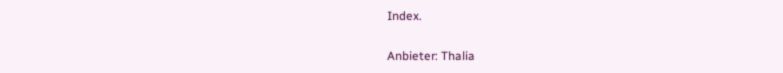Index.

Anbieter: Thalia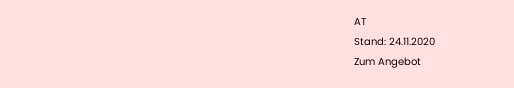AT
Stand: 24.11.2020
Zum Angebot